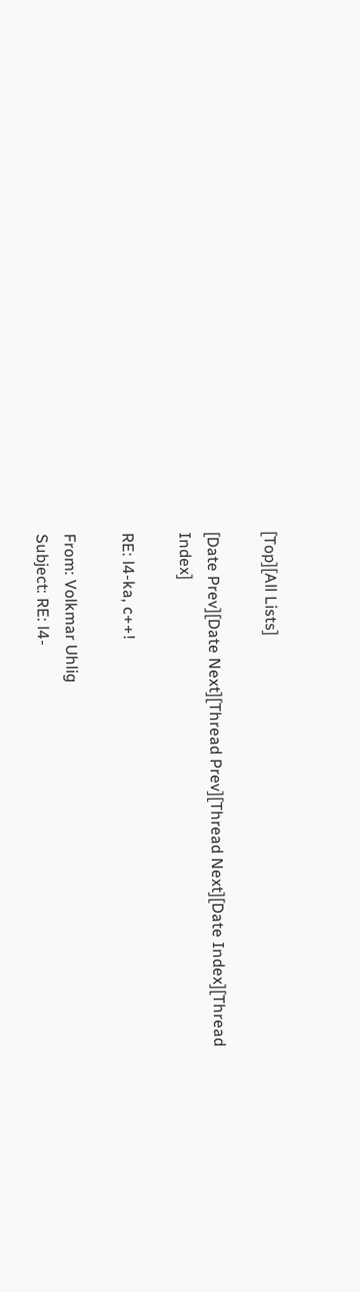[Top][All Lists]

[Date Prev][Date Next][Thread Prev][Thread Next][Date Index][Thread Index]

RE: l4-ka, c++!

From: Volkmar Uhlig
Subject: RE: l4-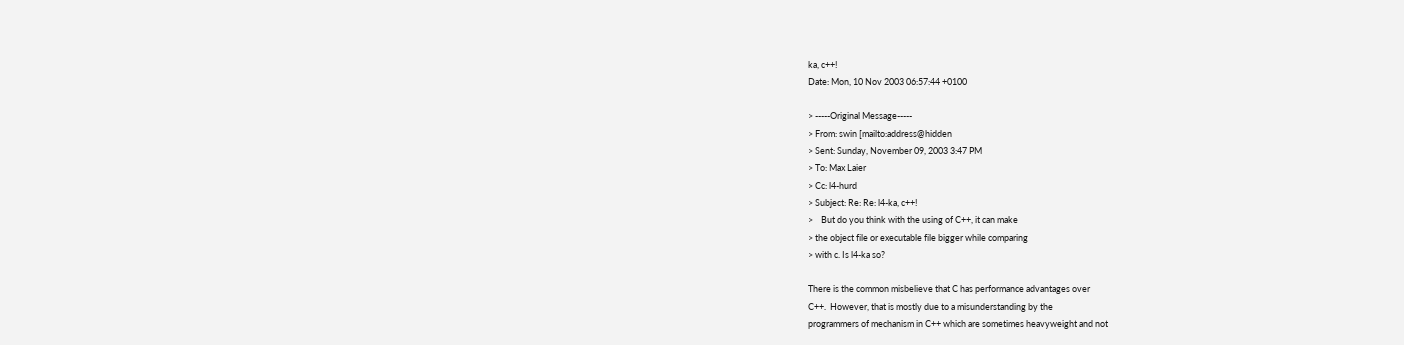ka, c++!
Date: Mon, 10 Nov 2003 06:57:44 +0100

> -----Original Message-----
> From: swin [mailto:address@hidden
> Sent: Sunday, November 09, 2003 3:47 PM
> To: Max Laier
> Cc: l4-hurd
> Subject: Re: Re: l4-ka, c++!
>    But do you think with the using of C++, it can make
> the object file or executable file bigger while comparing
> with c. Is l4-ka so?

There is the common misbelieve that C has performance advantages over
C++.  However, that is mostly due to a misunderstanding by the
programmers of mechanism in C++ which are sometimes heavyweight and not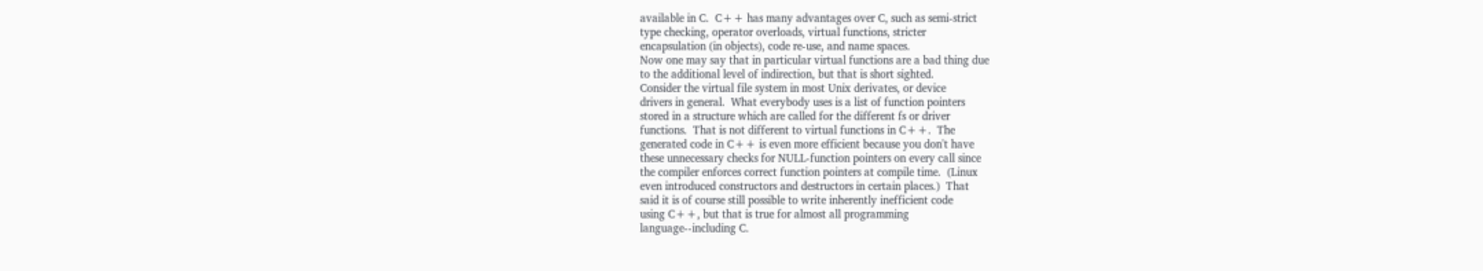available in C.  C++ has many advantages over C, such as semi-strict
type checking, operator overloads, virtual functions, stricter
encapsulation (in objects), code re-use, and name spaces.
Now one may say that in particular virtual functions are a bad thing due
to the additional level of indirection, but that is short sighted.
Consider the virtual file system in most Unix derivates, or device
drivers in general.  What everybody uses is a list of function pointers
stored in a structure which are called for the different fs or driver
functions.  That is not different to virtual functions in C++.  The
generated code in C++ is even more efficient because you don't have
these unnecessary checks for NULL-function pointers on every call since
the compiler enforces correct function pointers at compile time.  (Linux
even introduced constructors and destructors in certain places.)  That
said it is of course still possible to write inherently inefficient code
using C++, but that is true for almost all programming
language--including C.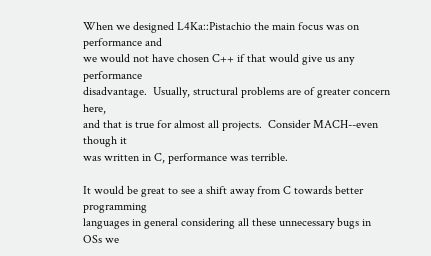When we designed L4Ka::Pistachio the main focus was on performance and
we would not have chosen C++ if that would give us any performance
disadvantage.  Usually, structural problems are of greater concern here,
and that is true for almost all projects.  Consider MACH--even though it
was written in C, performance was terrible.

It would be great to see a shift away from C towards better programming
languages in general considering all these unnecessary bugs in OSs we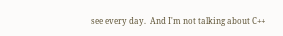see every day.  And I'm not talking about C++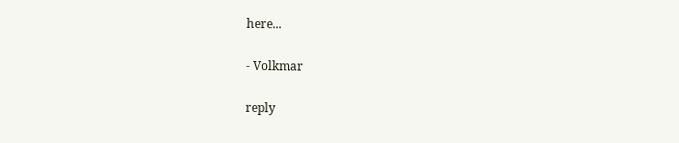here...

- Volkmar

reply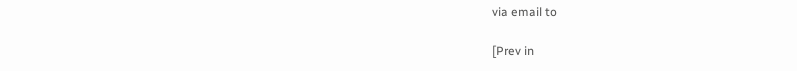via email to

[Prev in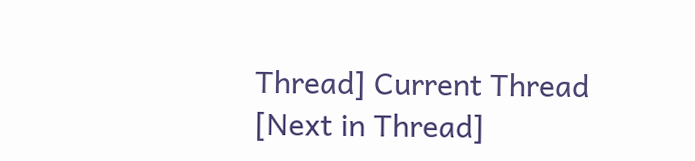Thread] Current Thread [Next in Thread]